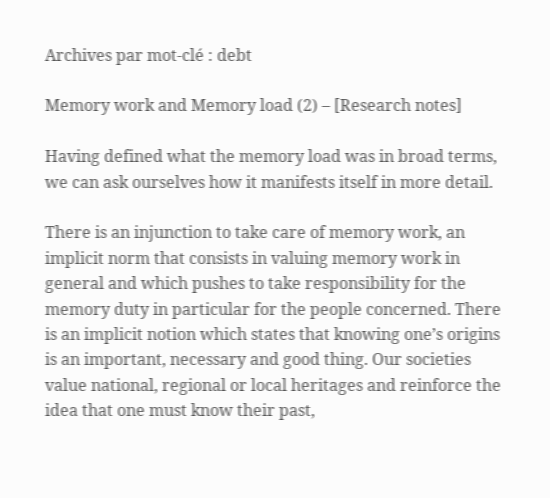Archives par mot-clé : debt

Memory work and Memory load (2) – [Research notes]

Having defined what the memory load was in broad terms, we can ask ourselves how it manifests itself in more detail.

There is an injunction to take care of memory work, an implicit norm that consists in valuing memory work in general and which pushes to take responsibility for the memory duty in particular for the people concerned. There is an implicit notion which states that knowing one’s origins is an important, necessary and good thing. Our societies value national, regional or local heritages and reinforce the idea that one must know their past,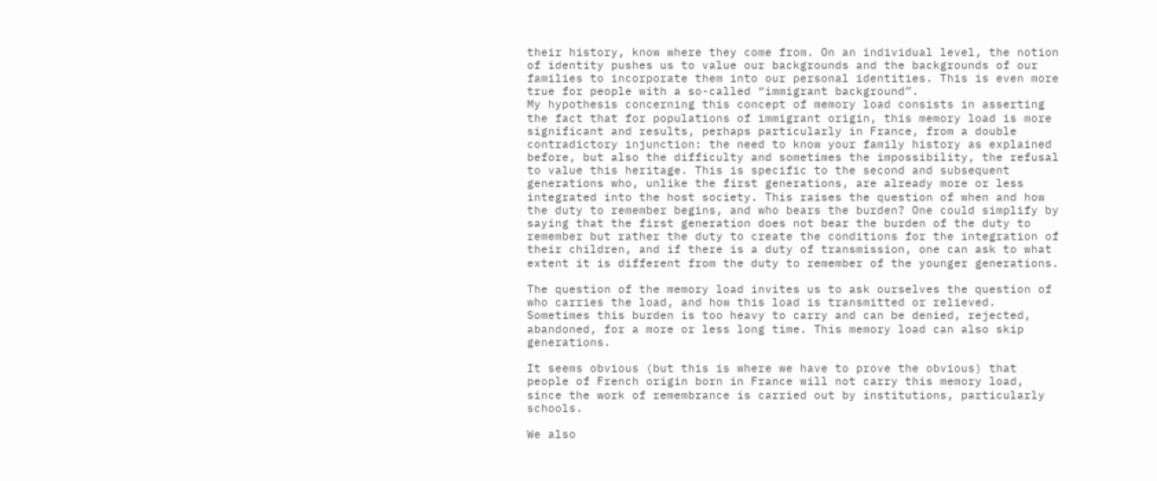their history, know where they come from. On an individual level, the notion of identity pushes us to value our backgrounds and the backgrounds of our families to incorporate them into our personal identities. This is even more true for people with a so-called “immigrant background”.
My hypothesis concerning this concept of memory load consists in asserting the fact that for populations of immigrant origin, this memory load is more significant and results, perhaps particularly in France, from a double contradictory injunction: the need to know your family history as explained before, but also the difficulty and sometimes the impossibility, the refusal to value this heritage. This is specific to the second and subsequent generations who, unlike the first generations, are already more or less integrated into the host society. This raises the question of when and how the duty to remember begins, and who bears the burden? One could simplify by saying that the first generation does not bear the burden of the duty to remember but rather the duty to create the conditions for the integration of their children, and if there is a duty of transmission, one can ask to what extent it is different from the duty to remember of the younger generations.

The question of the memory load invites us to ask ourselves the question of who carries the load, and how this load is transmitted or relieved. Sometimes this burden is too heavy to carry and can be denied, rejected, abandoned, for a more or less long time. This memory load can also skip generations.

It seems obvious (but this is where we have to prove the obvious) that people of French origin born in France will not carry this memory load, since the work of remembrance is carried out by institutions, particularly schools.

We also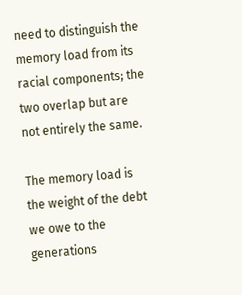need to distinguish the memory load from its racial components; the two overlap but are not entirely the same.

The memory load is the weight of the debt we owe to the generations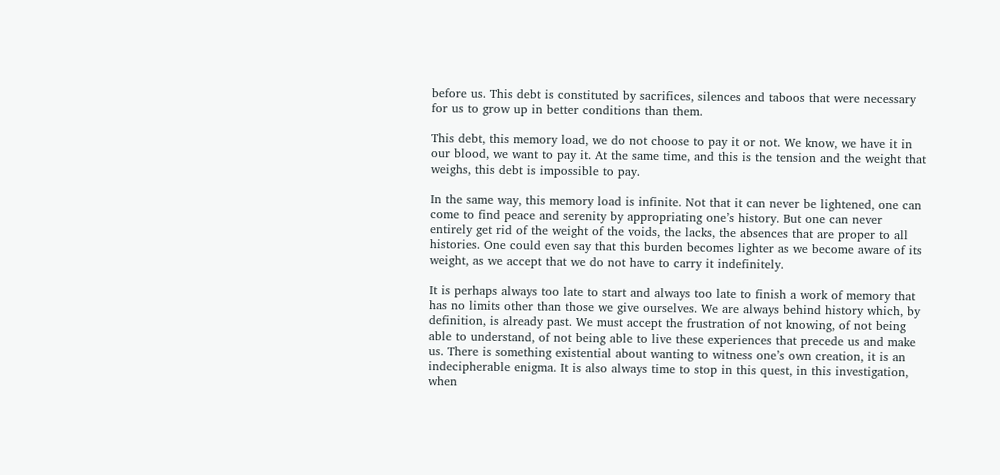before us. This debt is constituted by sacrifices, silences and taboos that were necessary for us to grow up in better conditions than them.

This debt, this memory load, we do not choose to pay it or not. We know, we have it in our blood, we want to pay it. At the same time, and this is the tension and the weight that weighs, this debt is impossible to pay.

In the same way, this memory load is infinite. Not that it can never be lightened, one can come to find peace and serenity by appropriating one’s history. But one can never entirely get rid of the weight of the voids, the lacks, the absences that are proper to all histories. One could even say that this burden becomes lighter as we become aware of its weight, as we accept that we do not have to carry it indefinitely.

It is perhaps always too late to start and always too late to finish a work of memory that has no limits other than those we give ourselves. We are always behind history which, by definition, is already past. We must accept the frustration of not knowing, of not being able to understand, of not being able to live these experiences that precede us and make us. There is something existential about wanting to witness one’s own creation, it is an indecipherable enigma. It is also always time to stop in this quest, in this investigation, when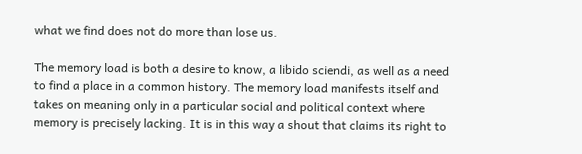what we find does not do more than lose us.

The memory load is both a desire to know, a libido sciendi, as well as a need to find a place in a common history. The memory load manifests itself and takes on meaning only in a particular social and political context where memory is precisely lacking. It is in this way a shout that claims its right to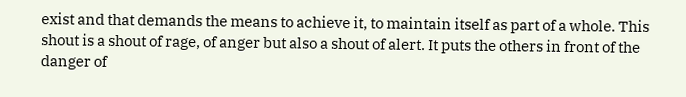exist and that demands the means to achieve it, to maintain itself as part of a whole. This shout is a shout of rage, of anger but also a shout of alert. It puts the others in front of the danger of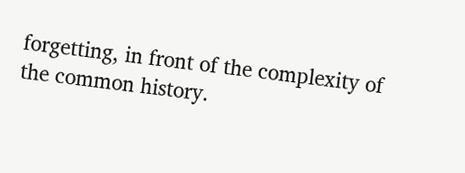forgetting, in front of the complexity of the common history.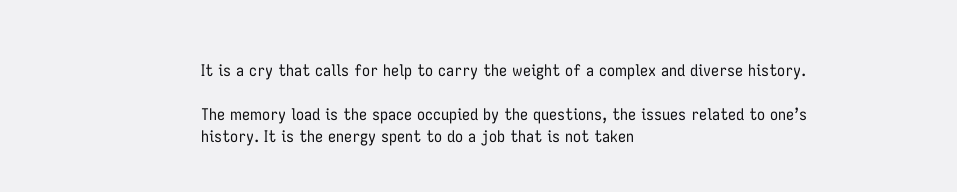It is a cry that calls for help to carry the weight of a complex and diverse history.

The memory load is the space occupied by the questions, the issues related to one’s history. It is the energy spent to do a job that is not taken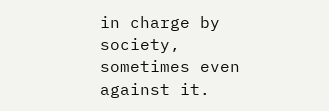in charge by society, sometimes even against it.